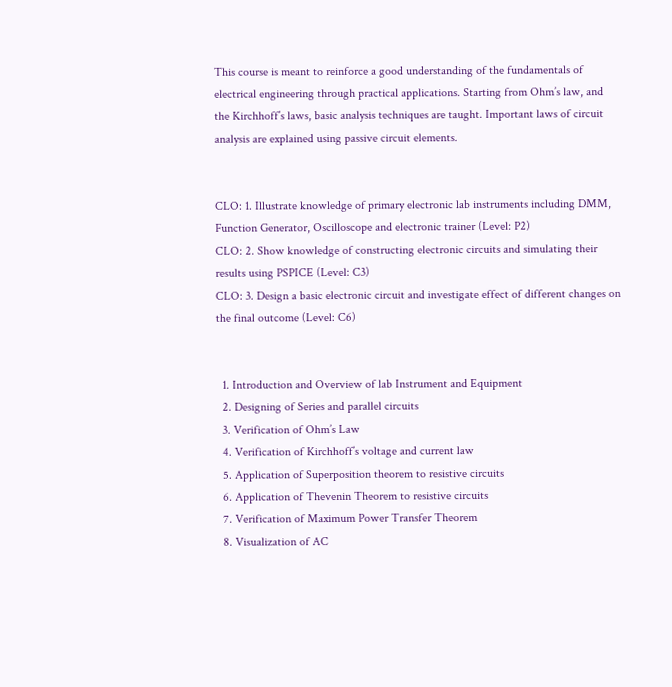This course is meant to reinforce a good understanding of the fundamentals of electrical engineering through practical applications. Starting from Ohm’s law, and the Kirchhoff’s laws, basic analysis techniques are taught. Important laws of circuit analysis are explained using passive circuit elements.


CLO: 1. Illustrate knowledge of primary electronic lab instruments including DMM, Function Generator, Oscilloscope and electronic trainer (Level: P2)
CLO: 2. Show knowledge of constructing electronic circuits and simulating their results using PSPICE (Level: C3)
CLO: 3. Design a basic electronic circuit and investigate effect of different changes on the final outcome (Level: C6)


  1. Introduction and Overview of lab Instrument and Equipment
  2. Designing of Series and parallel circuits
  3. Verification of Ohm’s Law
  4. Verification of Kirchhoff’s voltage and current law
  5. Application of Superposition theorem to resistive circuits
  6. Application of Thevenin Theorem to resistive circuits
  7. Verification of Maximum Power Transfer Theorem
  8. Visualization of AC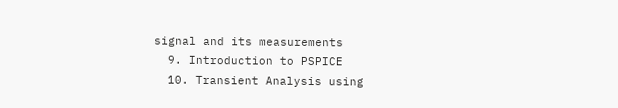signal and its measurements
  9. Introduction to PSPICE
  10. Transient Analysis using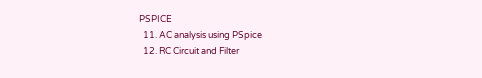PSPICE
  11. AC analysis using PSpice
  12. RC Circuit and Filter